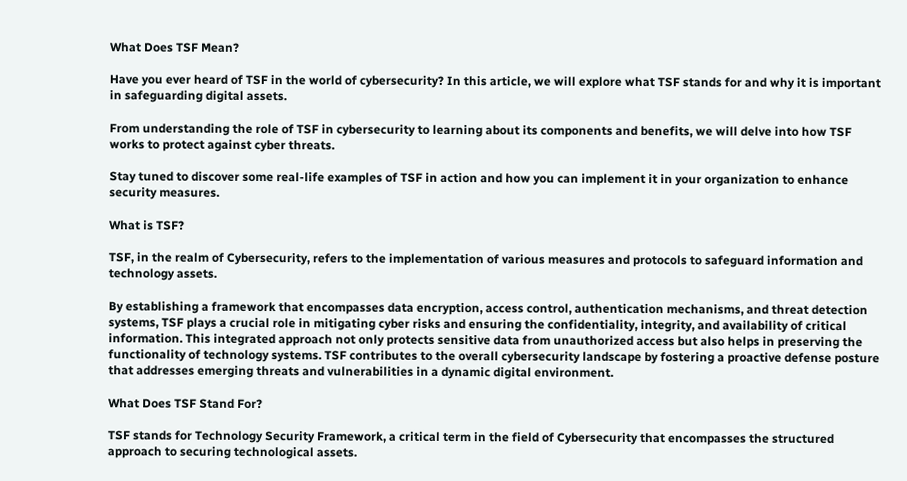What Does TSF Mean?

Have you ever heard of TSF in the world of cybersecurity? In this article, we will explore what TSF stands for and why it is important in safeguarding digital assets.

From understanding the role of TSF in cybersecurity to learning about its components and benefits, we will delve into how TSF works to protect against cyber threats.

Stay tuned to discover some real-life examples of TSF in action and how you can implement it in your organization to enhance security measures.

What is TSF?

TSF, in the realm of Cybersecurity, refers to the implementation of various measures and protocols to safeguard information and technology assets.

By establishing a framework that encompasses data encryption, access control, authentication mechanisms, and threat detection systems, TSF plays a crucial role in mitigating cyber risks and ensuring the confidentiality, integrity, and availability of critical information. This integrated approach not only protects sensitive data from unauthorized access but also helps in preserving the functionality of technology systems. TSF contributes to the overall cybersecurity landscape by fostering a proactive defense posture that addresses emerging threats and vulnerabilities in a dynamic digital environment.

What Does TSF Stand For?

TSF stands for Technology Security Framework, a critical term in the field of Cybersecurity that encompasses the structured approach to securing technological assets.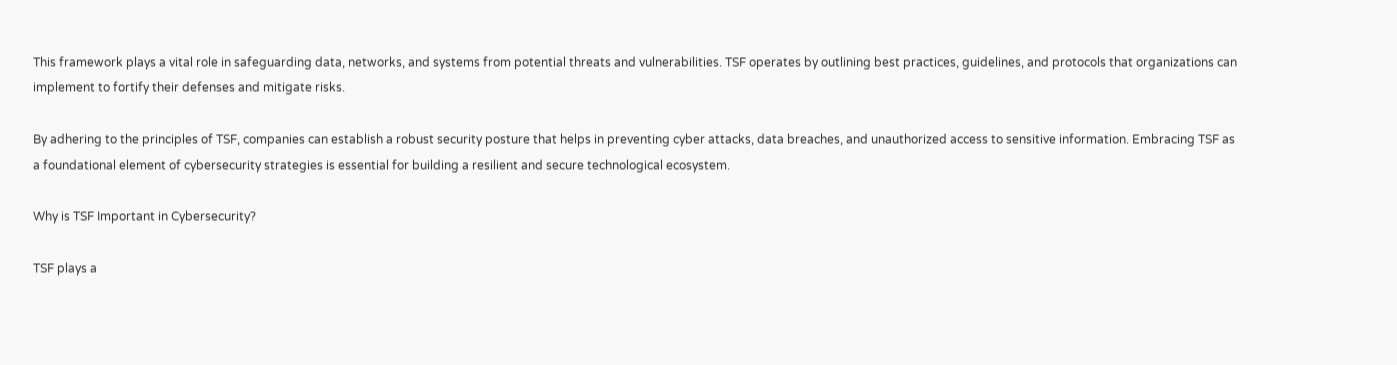This framework plays a vital role in safeguarding data, networks, and systems from potential threats and vulnerabilities. TSF operates by outlining best practices, guidelines, and protocols that organizations can implement to fortify their defenses and mitigate risks.

By adhering to the principles of TSF, companies can establish a robust security posture that helps in preventing cyber attacks, data breaches, and unauthorized access to sensitive information. Embracing TSF as a foundational element of cybersecurity strategies is essential for building a resilient and secure technological ecosystem.

Why is TSF Important in Cybersecurity?

TSF plays a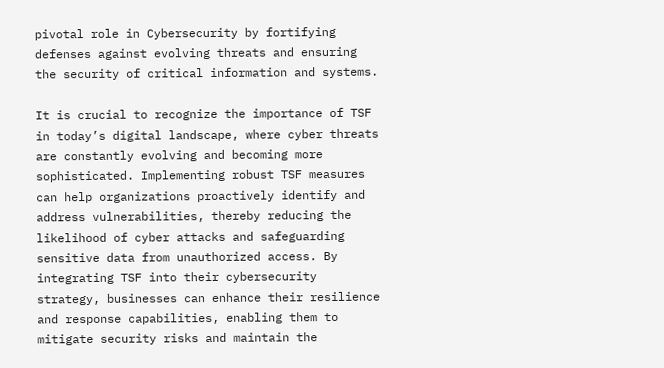pivotal role in Cybersecurity by fortifying defenses against evolving threats and ensuring the security of critical information and systems.

It is crucial to recognize the importance of TSF in today’s digital landscape, where cyber threats are constantly evolving and becoming more sophisticated. Implementing robust TSF measures can help organizations proactively identify and address vulnerabilities, thereby reducing the likelihood of cyber attacks and safeguarding sensitive data from unauthorized access. By integrating TSF into their cybersecurity strategy, businesses can enhance their resilience and response capabilities, enabling them to mitigate security risks and maintain the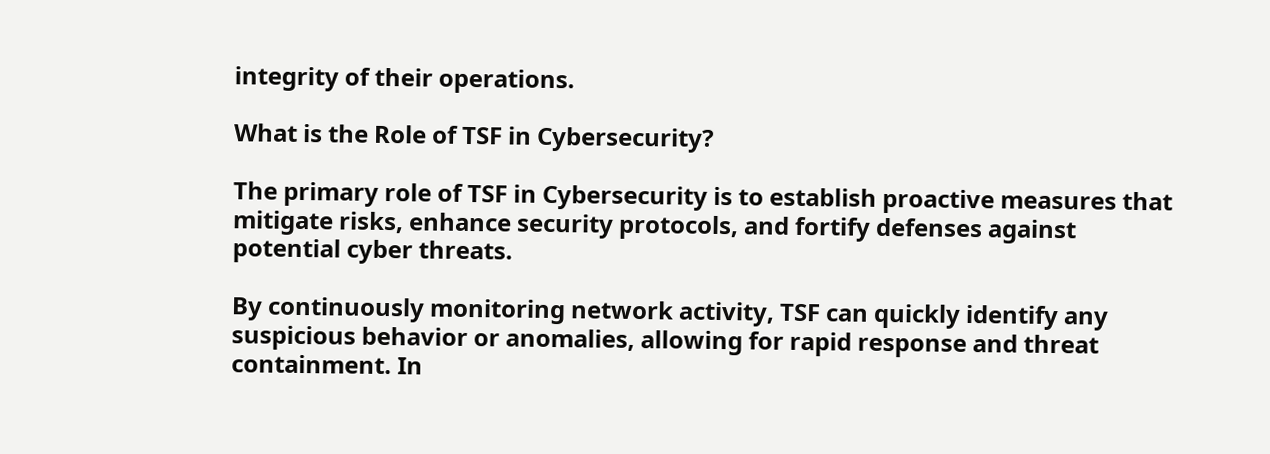integrity of their operations.

What is the Role of TSF in Cybersecurity?

The primary role of TSF in Cybersecurity is to establish proactive measures that mitigate risks, enhance security protocols, and fortify defenses against potential cyber threats.

By continuously monitoring network activity, TSF can quickly identify any suspicious behavior or anomalies, allowing for rapid response and threat containment. In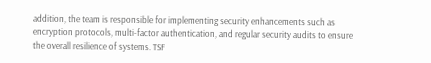addition, the team is responsible for implementing security enhancements such as encryption protocols, multi-factor authentication, and regular security audits to ensure the overall resilience of systems. TSF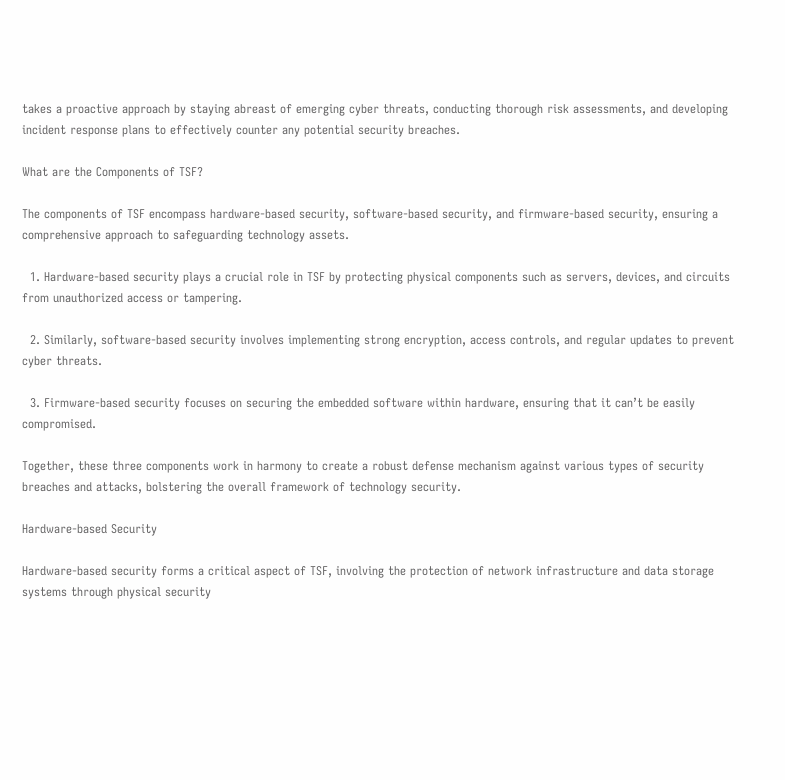takes a proactive approach by staying abreast of emerging cyber threats, conducting thorough risk assessments, and developing incident response plans to effectively counter any potential security breaches.

What are the Components of TSF?

The components of TSF encompass hardware-based security, software-based security, and firmware-based security, ensuring a comprehensive approach to safeguarding technology assets.

  1. Hardware-based security plays a crucial role in TSF by protecting physical components such as servers, devices, and circuits from unauthorized access or tampering.

  2. Similarly, software-based security involves implementing strong encryption, access controls, and regular updates to prevent cyber threats.

  3. Firmware-based security focuses on securing the embedded software within hardware, ensuring that it can’t be easily compromised.

Together, these three components work in harmony to create a robust defense mechanism against various types of security breaches and attacks, bolstering the overall framework of technology security.

Hardware-based Security

Hardware-based security forms a critical aspect of TSF, involving the protection of network infrastructure and data storage systems through physical security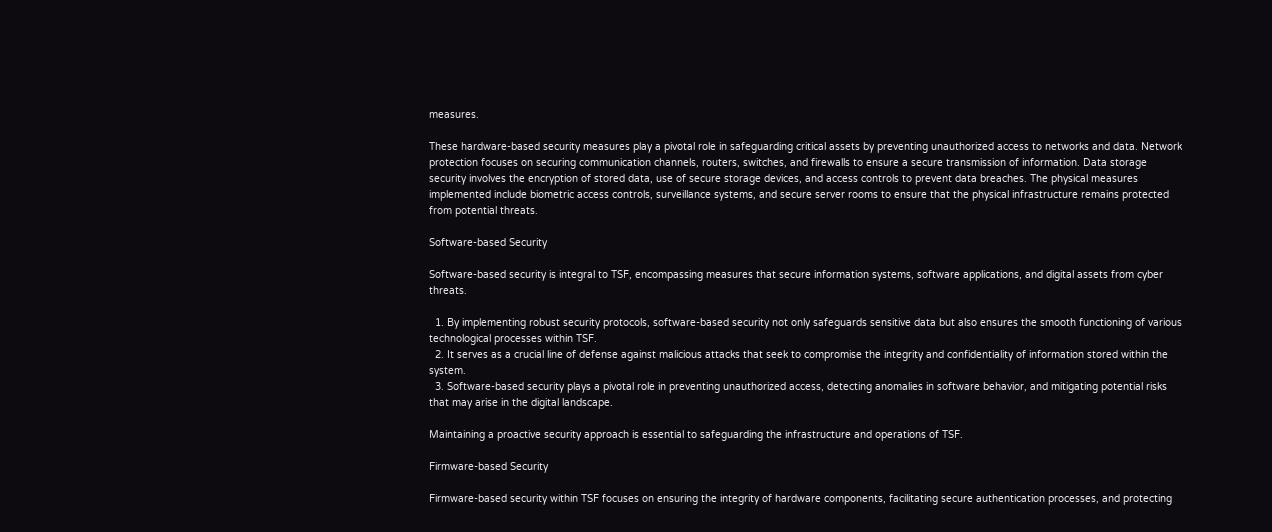measures.

These hardware-based security measures play a pivotal role in safeguarding critical assets by preventing unauthorized access to networks and data. Network protection focuses on securing communication channels, routers, switches, and firewalls to ensure a secure transmission of information. Data storage security involves the encryption of stored data, use of secure storage devices, and access controls to prevent data breaches. The physical measures implemented include biometric access controls, surveillance systems, and secure server rooms to ensure that the physical infrastructure remains protected from potential threats.

Software-based Security

Software-based security is integral to TSF, encompassing measures that secure information systems, software applications, and digital assets from cyber threats.

  1. By implementing robust security protocols, software-based security not only safeguards sensitive data but also ensures the smooth functioning of various technological processes within TSF.
  2. It serves as a crucial line of defense against malicious attacks that seek to compromise the integrity and confidentiality of information stored within the system.
  3. Software-based security plays a pivotal role in preventing unauthorized access, detecting anomalies in software behavior, and mitigating potential risks that may arise in the digital landscape.

Maintaining a proactive security approach is essential to safeguarding the infrastructure and operations of TSF.

Firmware-based Security

Firmware-based security within TSF focuses on ensuring the integrity of hardware components, facilitating secure authentication processes, and protecting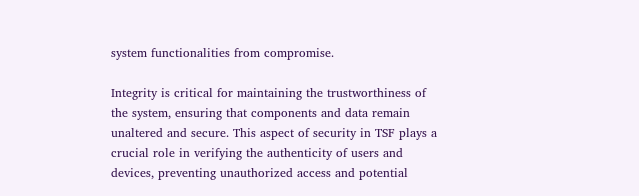system functionalities from compromise.

Integrity is critical for maintaining the trustworthiness of the system, ensuring that components and data remain unaltered and secure. This aspect of security in TSF plays a crucial role in verifying the authenticity of users and devices, preventing unauthorized access and potential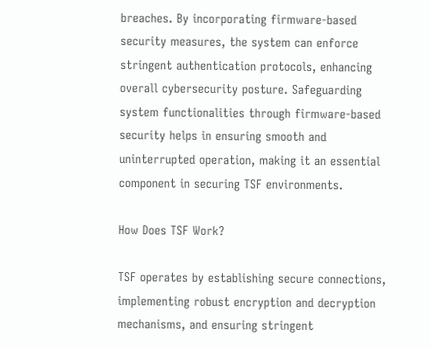breaches. By incorporating firmware-based security measures, the system can enforce stringent authentication protocols, enhancing overall cybersecurity posture. Safeguarding system functionalities through firmware-based security helps in ensuring smooth and uninterrupted operation, making it an essential component in securing TSF environments.

How Does TSF Work?

TSF operates by establishing secure connections, implementing robust encryption and decryption mechanisms, and ensuring stringent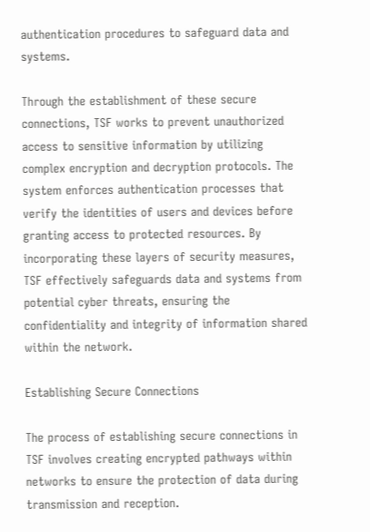authentication procedures to safeguard data and systems.

Through the establishment of these secure connections, TSF works to prevent unauthorized access to sensitive information by utilizing complex encryption and decryption protocols. The system enforces authentication processes that verify the identities of users and devices before granting access to protected resources. By incorporating these layers of security measures, TSF effectively safeguards data and systems from potential cyber threats, ensuring the confidentiality and integrity of information shared within the network.

Establishing Secure Connections

The process of establishing secure connections in TSF involves creating encrypted pathways within networks to ensure the protection of data during transmission and reception.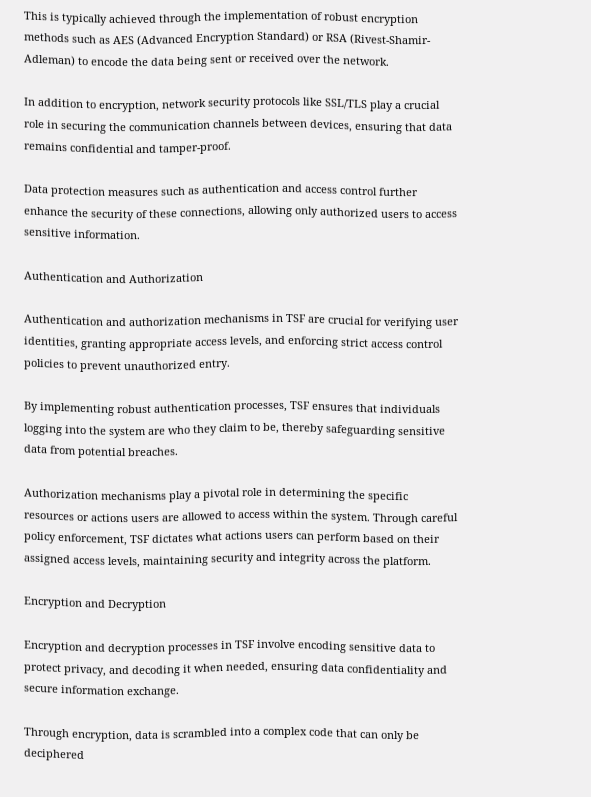This is typically achieved through the implementation of robust encryption methods such as AES (Advanced Encryption Standard) or RSA (Rivest-Shamir-Adleman) to encode the data being sent or received over the network.

In addition to encryption, network security protocols like SSL/TLS play a crucial role in securing the communication channels between devices, ensuring that data remains confidential and tamper-proof.

Data protection measures such as authentication and access control further enhance the security of these connections, allowing only authorized users to access sensitive information.

Authentication and Authorization

Authentication and authorization mechanisms in TSF are crucial for verifying user identities, granting appropriate access levels, and enforcing strict access control policies to prevent unauthorized entry.

By implementing robust authentication processes, TSF ensures that individuals logging into the system are who they claim to be, thereby safeguarding sensitive data from potential breaches.

Authorization mechanisms play a pivotal role in determining the specific resources or actions users are allowed to access within the system. Through careful policy enforcement, TSF dictates what actions users can perform based on their assigned access levels, maintaining security and integrity across the platform.

Encryption and Decryption

Encryption and decryption processes in TSF involve encoding sensitive data to protect privacy, and decoding it when needed, ensuring data confidentiality and secure information exchange.

Through encryption, data is scrambled into a complex code that can only be deciphered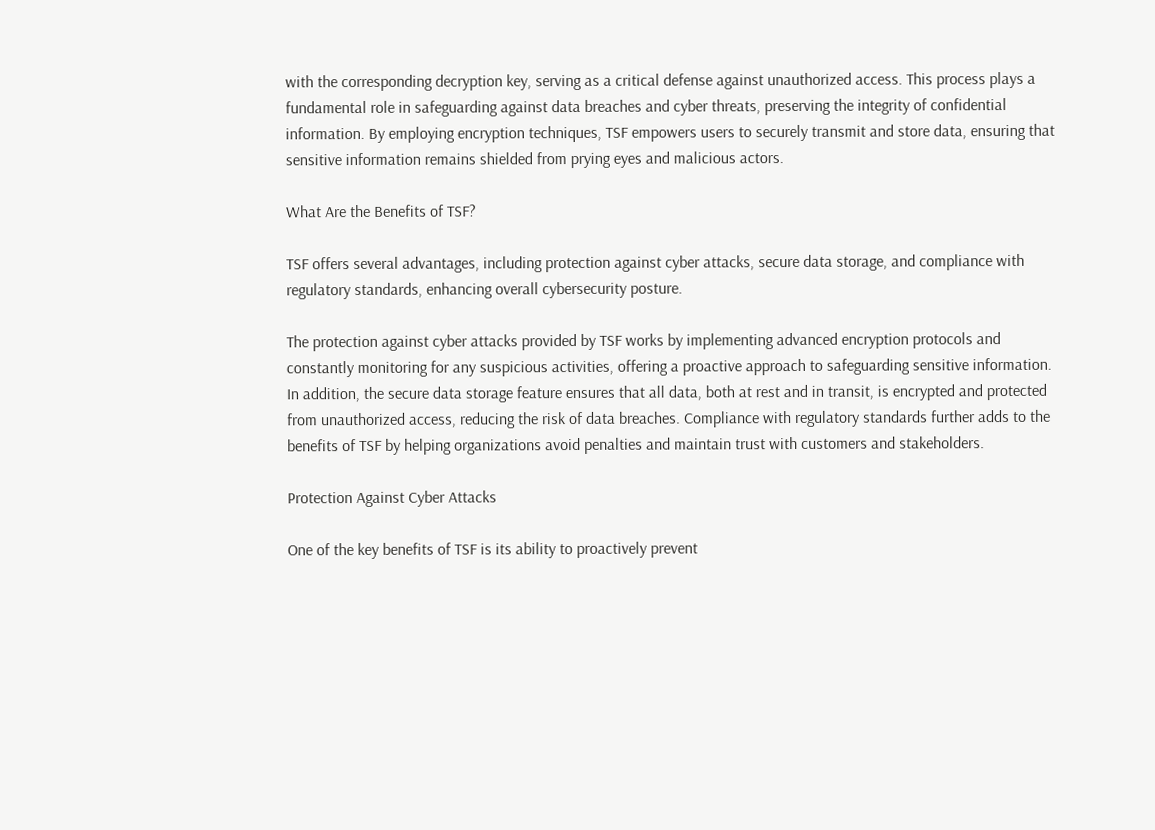with the corresponding decryption key, serving as a critical defense against unauthorized access. This process plays a fundamental role in safeguarding against data breaches and cyber threats, preserving the integrity of confidential information. By employing encryption techniques, TSF empowers users to securely transmit and store data, ensuring that sensitive information remains shielded from prying eyes and malicious actors.

What Are the Benefits of TSF?

TSF offers several advantages, including protection against cyber attacks, secure data storage, and compliance with regulatory standards, enhancing overall cybersecurity posture.

The protection against cyber attacks provided by TSF works by implementing advanced encryption protocols and constantly monitoring for any suspicious activities, offering a proactive approach to safeguarding sensitive information. In addition, the secure data storage feature ensures that all data, both at rest and in transit, is encrypted and protected from unauthorized access, reducing the risk of data breaches. Compliance with regulatory standards further adds to the benefits of TSF by helping organizations avoid penalties and maintain trust with customers and stakeholders.

Protection Against Cyber Attacks

One of the key benefits of TSF is its ability to proactively prevent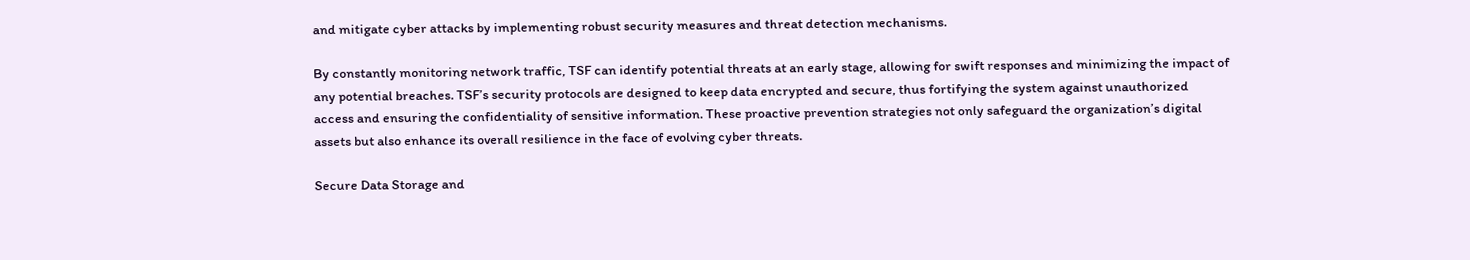and mitigate cyber attacks by implementing robust security measures and threat detection mechanisms.

By constantly monitoring network traffic, TSF can identify potential threats at an early stage, allowing for swift responses and minimizing the impact of any potential breaches. TSF’s security protocols are designed to keep data encrypted and secure, thus fortifying the system against unauthorized access and ensuring the confidentiality of sensitive information. These proactive prevention strategies not only safeguard the organization’s digital assets but also enhance its overall resilience in the face of evolving cyber threats.

Secure Data Storage and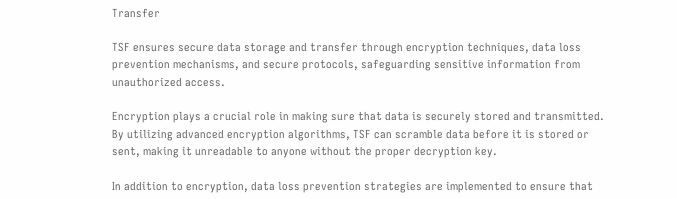Transfer

TSF ensures secure data storage and transfer through encryption techniques, data loss prevention mechanisms, and secure protocols, safeguarding sensitive information from unauthorized access.

Encryption plays a crucial role in making sure that data is securely stored and transmitted. By utilizing advanced encryption algorithms, TSF can scramble data before it is stored or sent, making it unreadable to anyone without the proper decryption key.

In addition to encryption, data loss prevention strategies are implemented to ensure that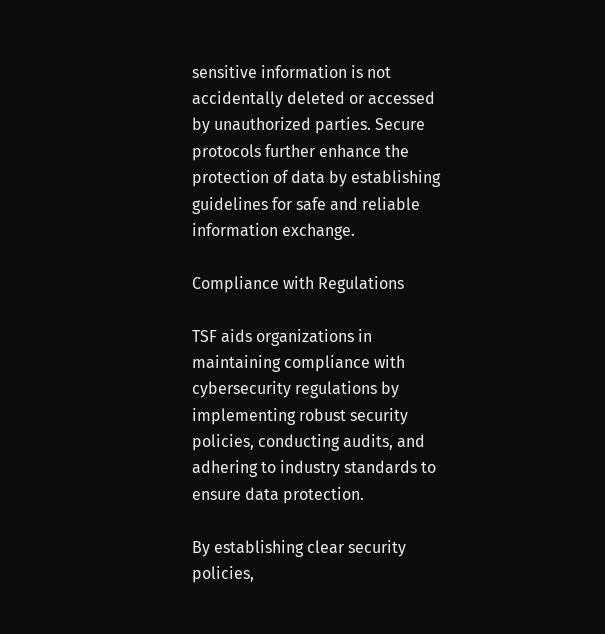sensitive information is not accidentally deleted or accessed by unauthorized parties. Secure protocols further enhance the protection of data by establishing guidelines for safe and reliable information exchange.

Compliance with Regulations

TSF aids organizations in maintaining compliance with cybersecurity regulations by implementing robust security policies, conducting audits, and adhering to industry standards to ensure data protection.

By establishing clear security policies,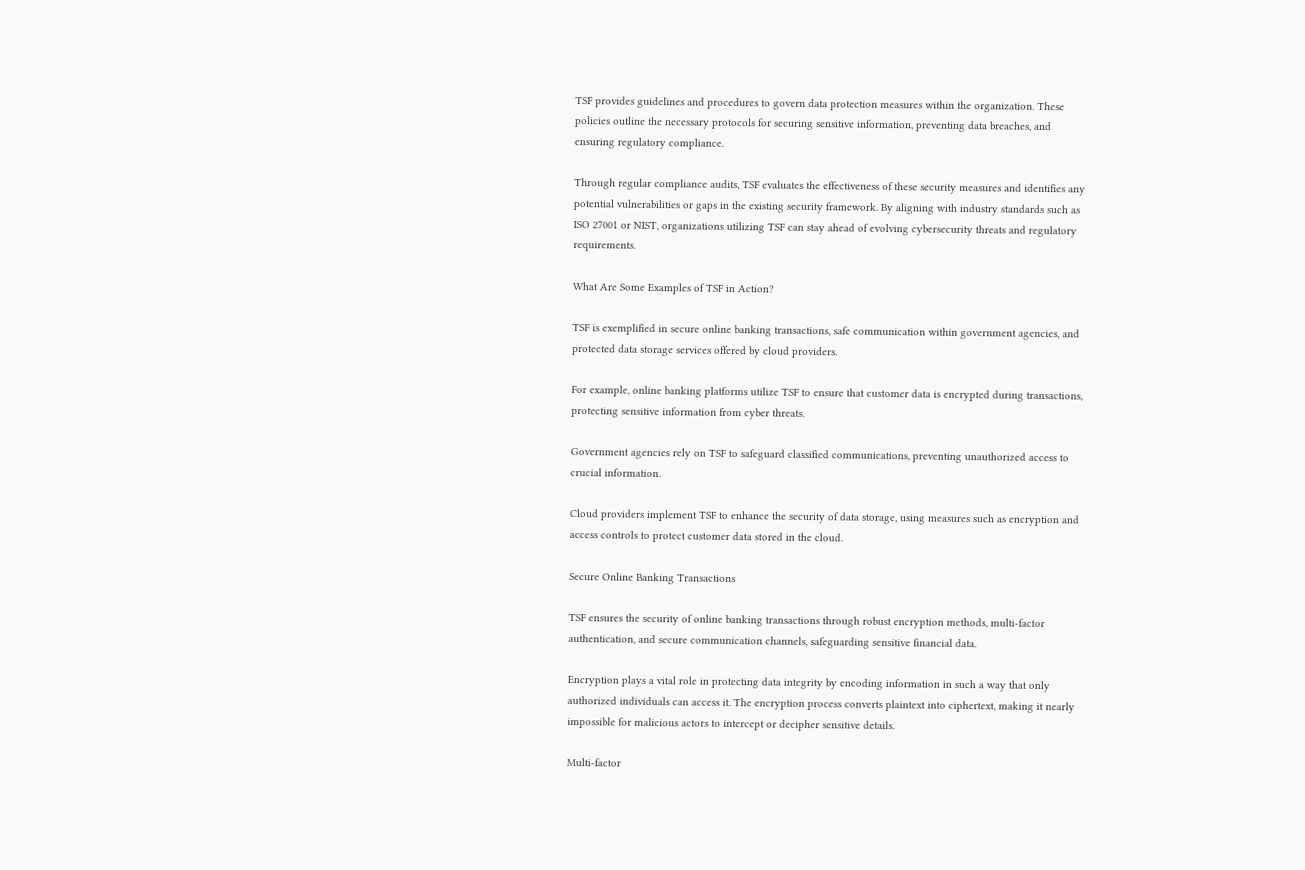TSF provides guidelines and procedures to govern data protection measures within the organization. These policies outline the necessary protocols for securing sensitive information, preventing data breaches, and ensuring regulatory compliance.

Through regular compliance audits, TSF evaluates the effectiveness of these security measures and identifies any potential vulnerabilities or gaps in the existing security framework. By aligning with industry standards such as ISO 27001 or NIST, organizations utilizing TSF can stay ahead of evolving cybersecurity threats and regulatory requirements.

What Are Some Examples of TSF in Action?

TSF is exemplified in secure online banking transactions, safe communication within government agencies, and protected data storage services offered by cloud providers.

For example, online banking platforms utilize TSF to ensure that customer data is encrypted during transactions, protecting sensitive information from cyber threats.

Government agencies rely on TSF to safeguard classified communications, preventing unauthorized access to crucial information.

Cloud providers implement TSF to enhance the security of data storage, using measures such as encryption and access controls to protect customer data stored in the cloud.

Secure Online Banking Transactions

TSF ensures the security of online banking transactions through robust encryption methods, multi-factor authentication, and secure communication channels, safeguarding sensitive financial data.

Encryption plays a vital role in protecting data integrity by encoding information in such a way that only authorized individuals can access it. The encryption process converts plaintext into ciphertext, making it nearly impossible for malicious actors to intercept or decipher sensitive details.

Multi-factor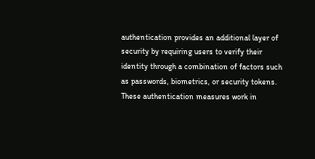authentication provides an additional layer of security by requiring users to verify their identity through a combination of factors such as passwords, biometrics, or security tokens. These authentication measures work in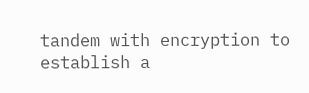tandem with encryption to establish a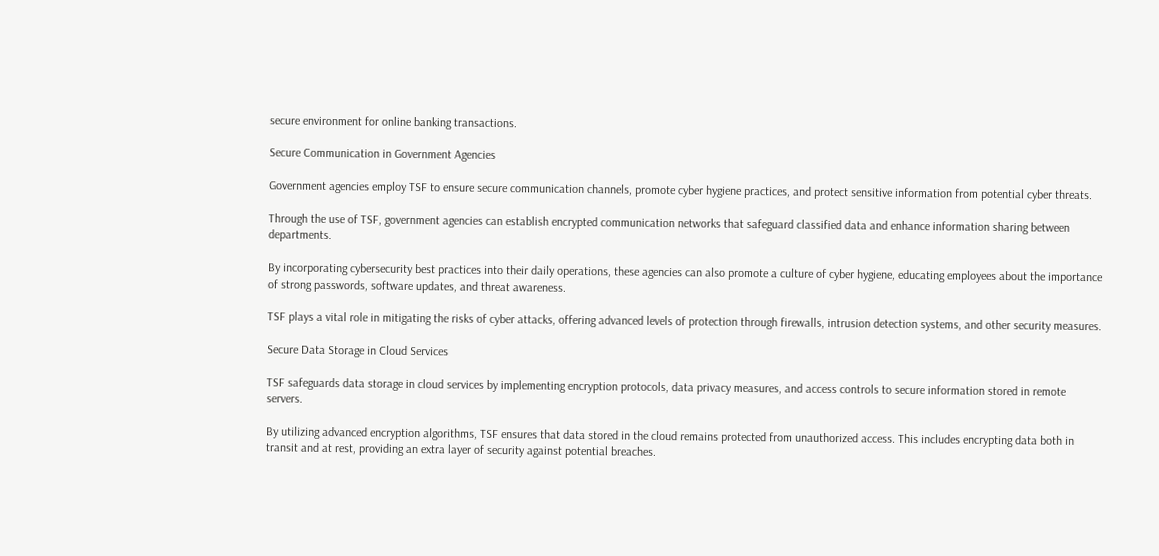secure environment for online banking transactions.

Secure Communication in Government Agencies

Government agencies employ TSF to ensure secure communication channels, promote cyber hygiene practices, and protect sensitive information from potential cyber threats.

Through the use of TSF, government agencies can establish encrypted communication networks that safeguard classified data and enhance information sharing between departments.

By incorporating cybersecurity best practices into their daily operations, these agencies can also promote a culture of cyber hygiene, educating employees about the importance of strong passwords, software updates, and threat awareness.

TSF plays a vital role in mitigating the risks of cyber attacks, offering advanced levels of protection through firewalls, intrusion detection systems, and other security measures.

Secure Data Storage in Cloud Services

TSF safeguards data storage in cloud services by implementing encryption protocols, data privacy measures, and access controls to secure information stored in remote servers.

By utilizing advanced encryption algorithms, TSF ensures that data stored in the cloud remains protected from unauthorized access. This includes encrypting data both in transit and at rest, providing an extra layer of security against potential breaches.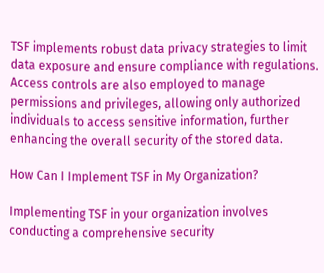TSF implements robust data privacy strategies to limit data exposure and ensure compliance with regulations. Access controls are also employed to manage permissions and privileges, allowing only authorized individuals to access sensitive information, further enhancing the overall security of the stored data.

How Can I Implement TSF in My Organization?

Implementing TSF in your organization involves conducting a comprehensive security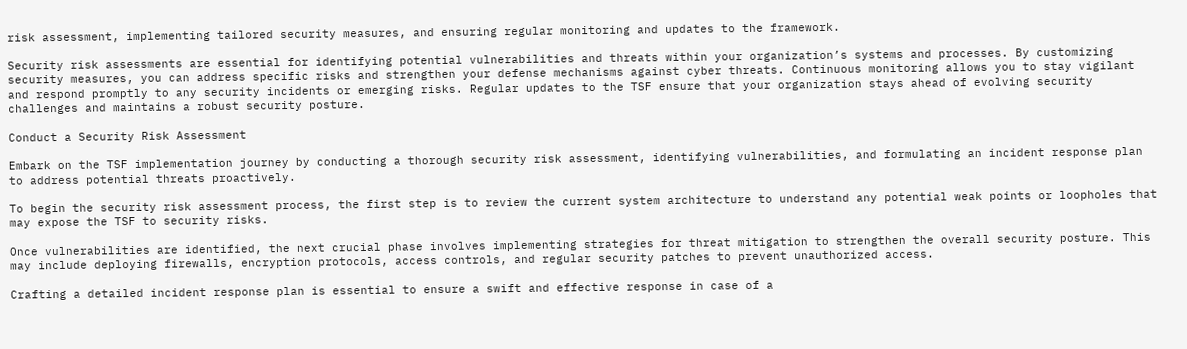risk assessment, implementing tailored security measures, and ensuring regular monitoring and updates to the framework.

Security risk assessments are essential for identifying potential vulnerabilities and threats within your organization’s systems and processes. By customizing security measures, you can address specific risks and strengthen your defense mechanisms against cyber threats. Continuous monitoring allows you to stay vigilant and respond promptly to any security incidents or emerging risks. Regular updates to the TSF ensure that your organization stays ahead of evolving security challenges and maintains a robust security posture.

Conduct a Security Risk Assessment

Embark on the TSF implementation journey by conducting a thorough security risk assessment, identifying vulnerabilities, and formulating an incident response plan to address potential threats proactively.

To begin the security risk assessment process, the first step is to review the current system architecture to understand any potential weak points or loopholes that may expose the TSF to security risks.

Once vulnerabilities are identified, the next crucial phase involves implementing strategies for threat mitigation to strengthen the overall security posture. This may include deploying firewalls, encryption protocols, access controls, and regular security patches to prevent unauthorized access.

Crafting a detailed incident response plan is essential to ensure a swift and effective response in case of a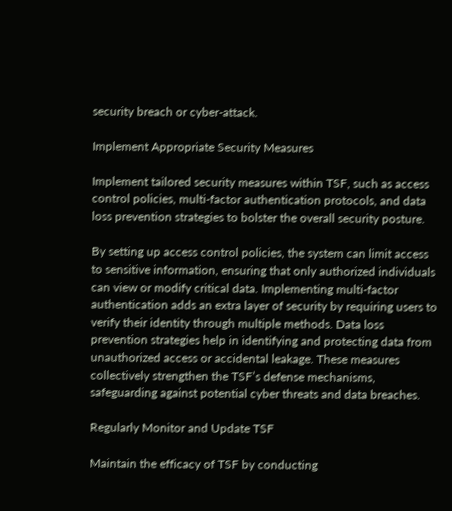security breach or cyber-attack.

Implement Appropriate Security Measures

Implement tailored security measures within TSF, such as access control policies, multi-factor authentication protocols, and data loss prevention strategies to bolster the overall security posture.

By setting up access control policies, the system can limit access to sensitive information, ensuring that only authorized individuals can view or modify critical data. Implementing multi-factor authentication adds an extra layer of security by requiring users to verify their identity through multiple methods. Data loss prevention strategies help in identifying and protecting data from unauthorized access or accidental leakage. These measures collectively strengthen the TSF’s defense mechanisms, safeguarding against potential cyber threats and data breaches.

Regularly Monitor and Update TSF

Maintain the efficacy of TSF by conducting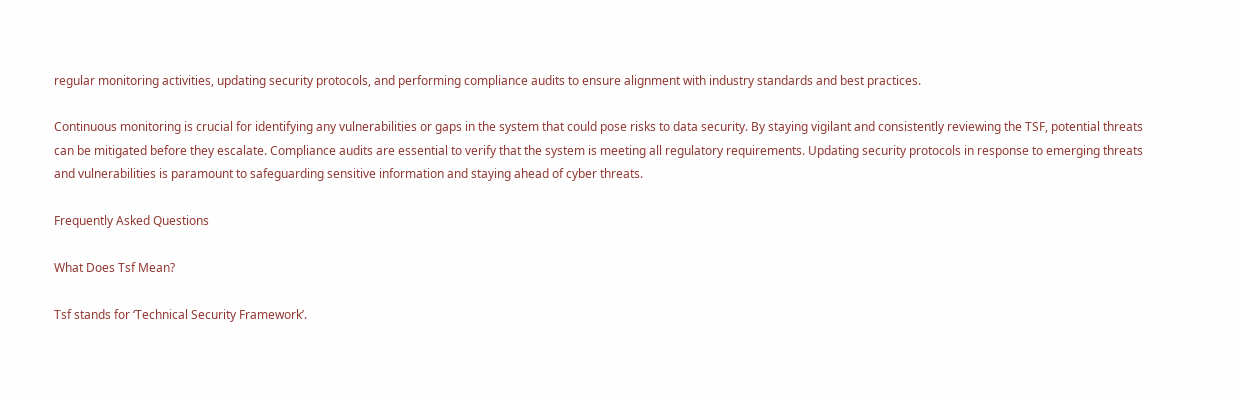regular monitoring activities, updating security protocols, and performing compliance audits to ensure alignment with industry standards and best practices.

Continuous monitoring is crucial for identifying any vulnerabilities or gaps in the system that could pose risks to data security. By staying vigilant and consistently reviewing the TSF, potential threats can be mitigated before they escalate. Compliance audits are essential to verify that the system is meeting all regulatory requirements. Updating security protocols in response to emerging threats and vulnerabilities is paramount to safeguarding sensitive information and staying ahead of cyber threats.

Frequently Asked Questions

What Does Tsf Mean?

Tsf stands for ‘Technical Security Framework’.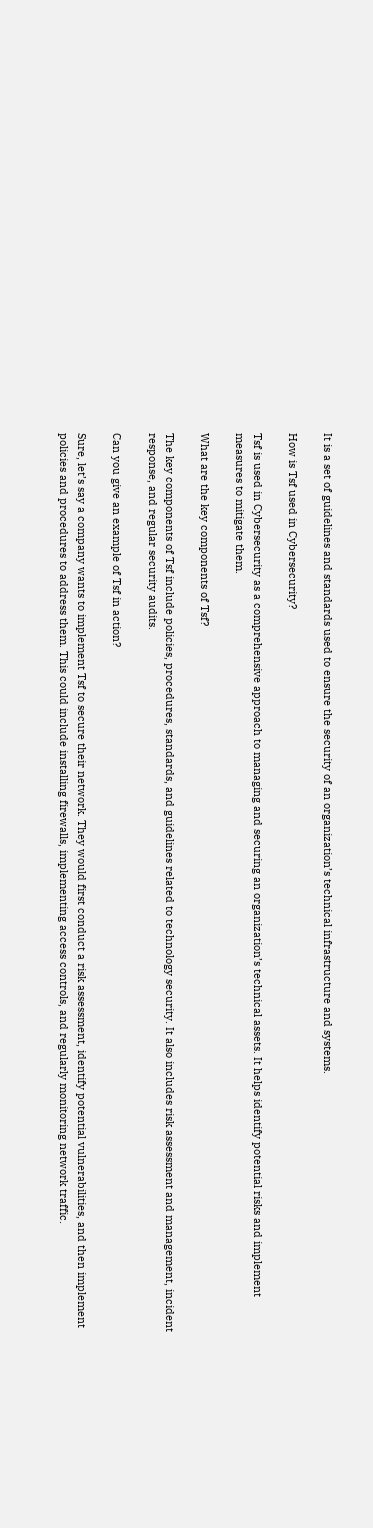It is a set of guidelines and standards used to ensure the security of an organization’s technical infrastructure and systems.

How is Tsf used in Cybersecurity?

Tsf is used in Cybersecurity as a comprehensive approach to managing and securing an organization’s technical assets. It helps identify potential risks and implement measures to mitigate them.

What are the key components of Tsf?

The key components of Tsf include policies, procedures, standards, and guidelines related to technology security. It also includes risk assessment and management, incident response, and regular security audits.

Can you give an example of Tsf in action?

Sure, let’s say a company wants to implement Tsf to secure their network. They would first conduct a risk assessment, identify potential vulnerabilities, and then implement policies and procedures to address them. This could include installing firewalls, implementing access controls, and regularly monitoring network traffic.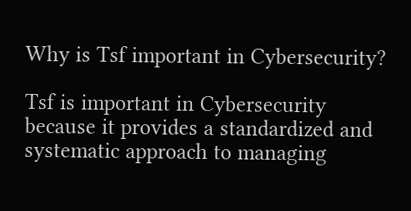Why is Tsf important in Cybersecurity?

Tsf is important in Cybersecurity because it provides a standardized and systematic approach to managing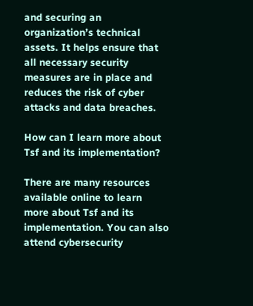and securing an organization’s technical assets. It helps ensure that all necessary security measures are in place and reduces the risk of cyber attacks and data breaches.

How can I learn more about Tsf and its implementation?

There are many resources available online to learn more about Tsf and its implementation. You can also attend cybersecurity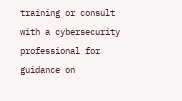training or consult with a cybersecurity professional for guidance on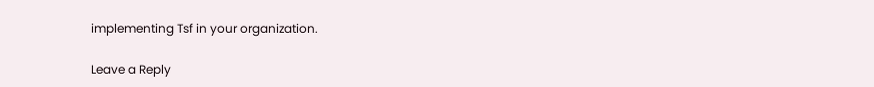implementing Tsf in your organization.

Leave a Reply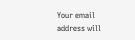Your email address will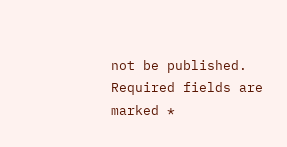not be published. Required fields are marked *